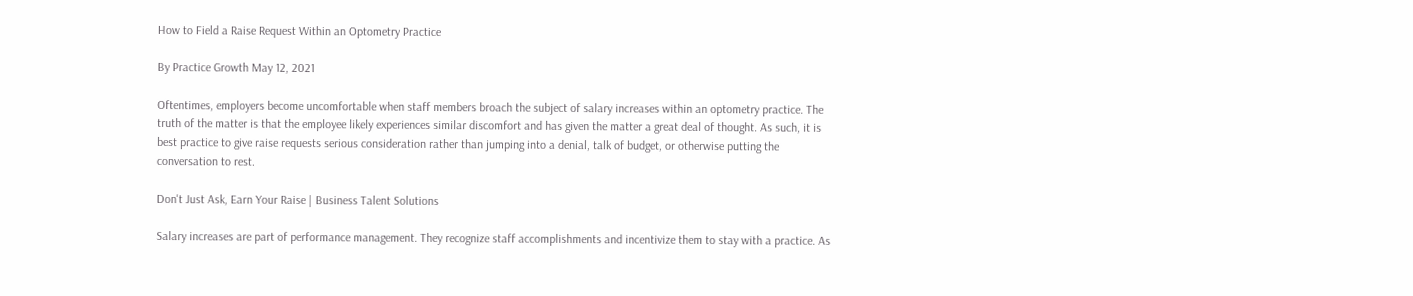How to Field a Raise Request Within an Optometry Practice

By Practice Growth May 12, 2021

Oftentimes, employers become uncomfortable when staff members broach the subject of salary increases within an optometry practice. The truth of the matter is that the employee likely experiences similar discomfort and has given the matter a great deal of thought. As such, it is best practice to give raise requests serious consideration rather than jumping into a denial, talk of budget, or otherwise putting the conversation to rest.

Don't Just Ask, Earn Your Raise | Business Talent Solutions

Salary increases are part of performance management. They recognize staff accomplishments and incentivize them to stay with a practice. As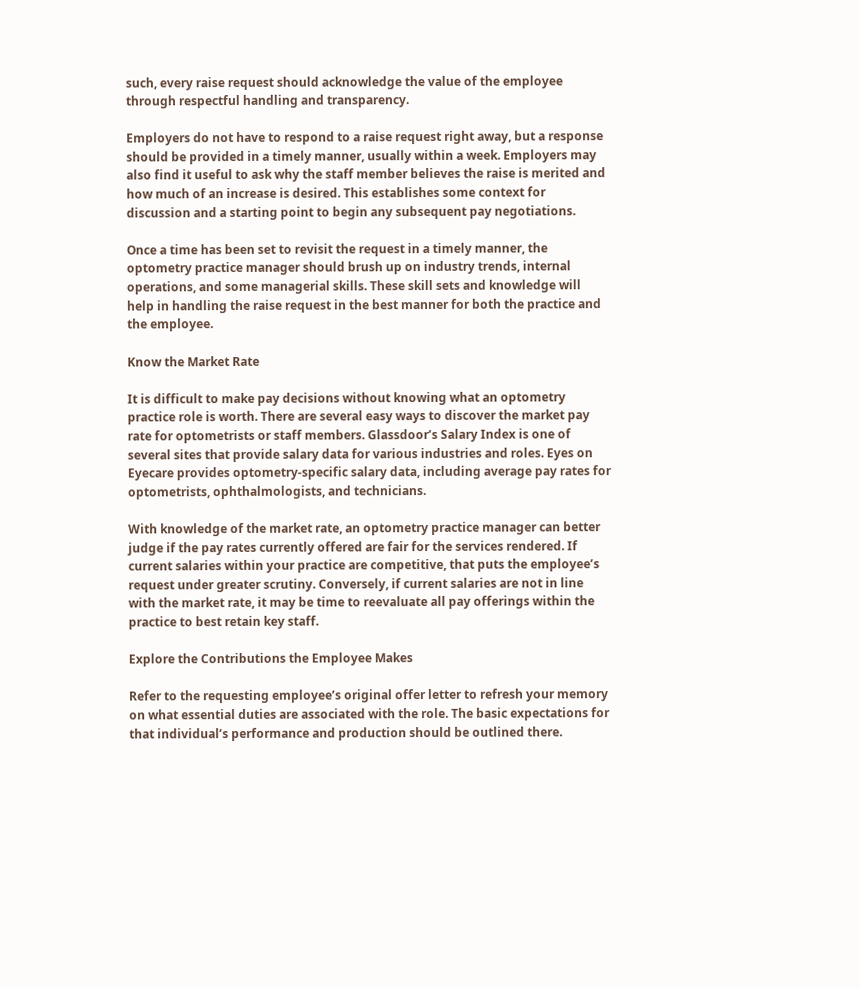such, every raise request should acknowledge the value of the employee through respectful handling and transparency.

Employers do not have to respond to a raise request right away, but a response should be provided in a timely manner, usually within a week. Employers may also find it useful to ask why the staff member believes the raise is merited and how much of an increase is desired. This establishes some context for discussion and a starting point to begin any subsequent pay negotiations.

Once a time has been set to revisit the request in a timely manner, the optometry practice manager should brush up on industry trends, internal operations, and some managerial skills. These skill sets and knowledge will help in handling the raise request in the best manner for both the practice and the employee.

Know the Market Rate

It is difficult to make pay decisions without knowing what an optometry practice role is worth. There are several easy ways to discover the market pay rate for optometrists or staff members. Glassdoor’s Salary Index is one of several sites that provide salary data for various industries and roles. Eyes on Eyecare provides optometry-specific salary data, including average pay rates for optometrists, ophthalmologists, and technicians.

With knowledge of the market rate, an optometry practice manager can better judge if the pay rates currently offered are fair for the services rendered. If current salaries within your practice are competitive, that puts the employee’s request under greater scrutiny. Conversely, if current salaries are not in line with the market rate, it may be time to reevaluate all pay offerings within the practice to best retain key staff.

Explore the Contributions the Employee Makes

Refer to the requesting employee’s original offer letter to refresh your memory on what essential duties are associated with the role. The basic expectations for that individual’s performance and production should be outlined there.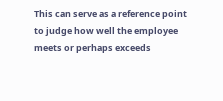This can serve as a reference point to judge how well the employee meets or perhaps exceeds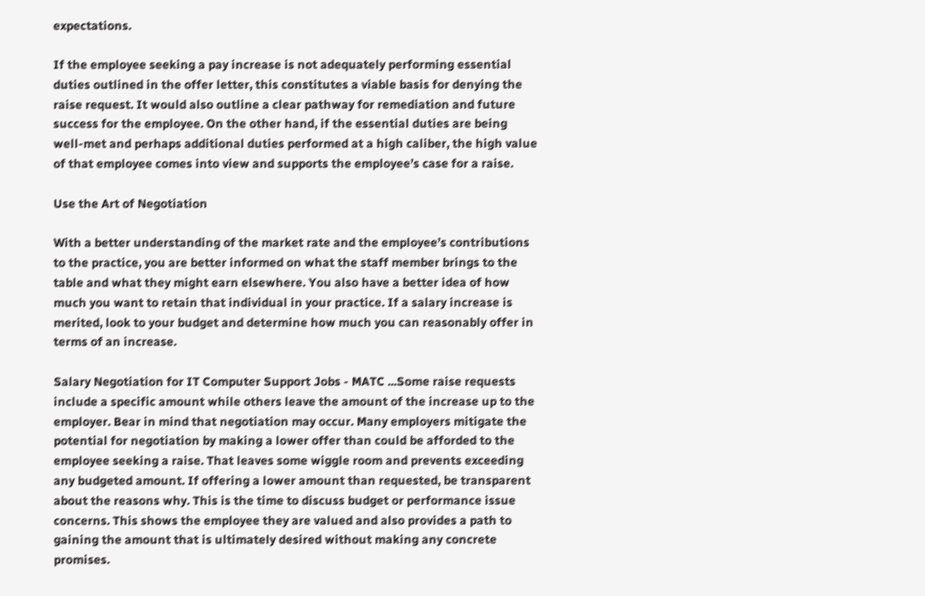expectations.

If the employee seeking a pay increase is not adequately performing essential duties outlined in the offer letter, this constitutes a viable basis for denying the raise request. It would also outline a clear pathway for remediation and future success for the employee. On the other hand, if the essential duties are being well-met and perhaps additional duties performed at a high caliber, the high value of that employee comes into view and supports the employee’s case for a raise.

Use the Art of Negotiation

With a better understanding of the market rate and the employee’s contributions to the practice, you are better informed on what the staff member brings to the table and what they might earn elsewhere. You also have a better idea of how much you want to retain that individual in your practice. If a salary increase is merited, look to your budget and determine how much you can reasonably offer in terms of an increase.

Salary Negotiation for IT Computer Support Jobs - MATC ...Some raise requests include a specific amount while others leave the amount of the increase up to the employer. Bear in mind that negotiation may occur. Many employers mitigate the potential for negotiation by making a lower offer than could be afforded to the employee seeking a raise. That leaves some wiggle room and prevents exceeding any budgeted amount. If offering a lower amount than requested, be transparent about the reasons why. This is the time to discuss budget or performance issue concerns. This shows the employee they are valued and also provides a path to gaining the amount that is ultimately desired without making any concrete promises.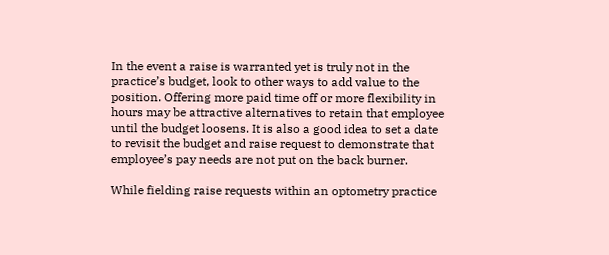In the event a raise is warranted yet is truly not in the practice’s budget, look to other ways to add value to the position. Offering more paid time off or more flexibility in hours may be attractive alternatives to retain that employee until the budget loosens. It is also a good idea to set a date to revisit the budget and raise request to demonstrate that employee’s pay needs are not put on the back burner.

While fielding raise requests within an optometry practice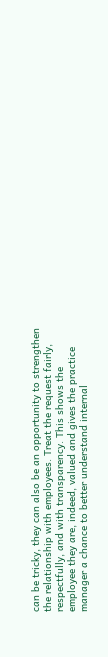can be tricky, they can also be an opportunity to strengthen the relationship with employees. Treat the request fairly, respectfully, and with transparency. This shows the employee they are, indeed, valued and gives the practice manager a chance to better understand internal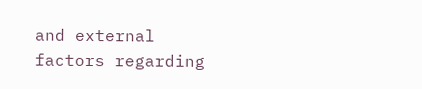and external factors regarding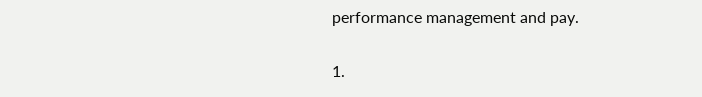performance management and pay.

1.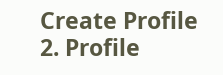Create Profile
2. Profile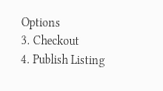Options
3. Checkout
4. Publish Listing